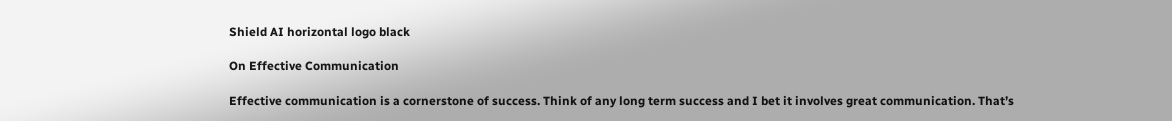Shield AI horizontal logo black

On Effective Communication

Effective communication is a cornerstone of success. Think of any long term success and I bet it involves great communication. That’s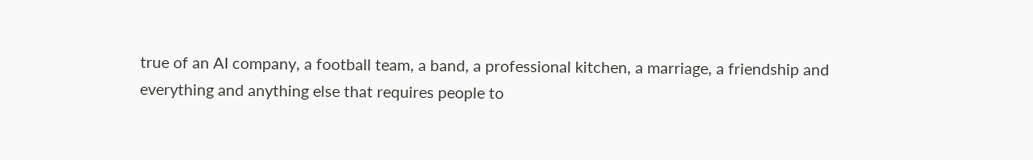true of an AI company, a football team, a band, a professional kitchen, a marriage, a friendship and everything and anything else that requires people to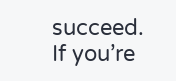succeed. If you’re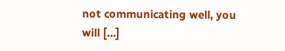not communicating well, you will […]